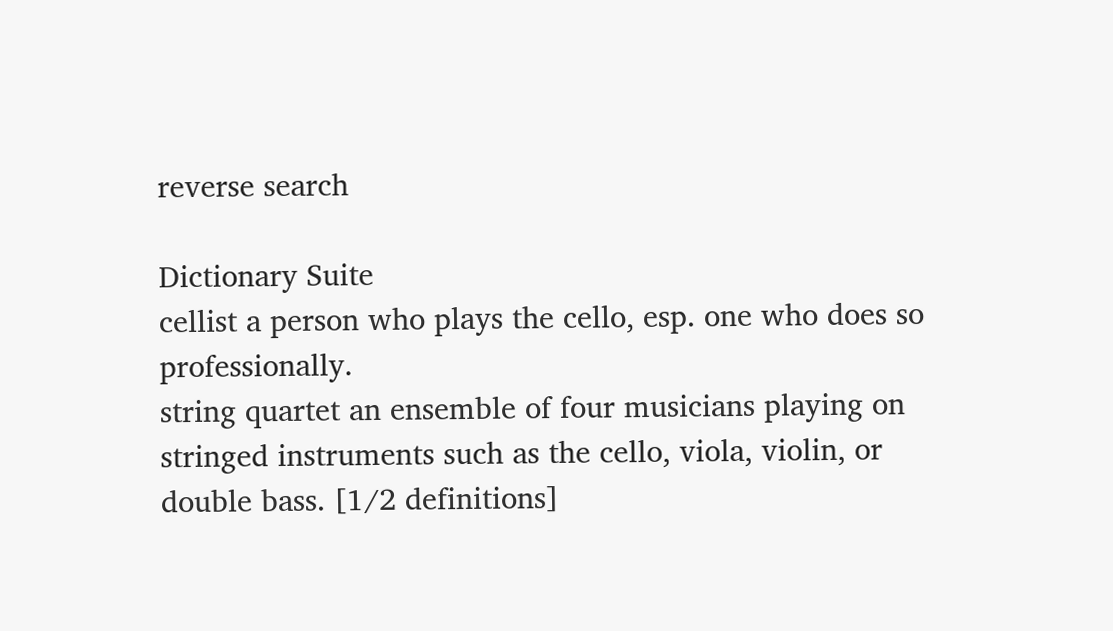reverse search

Dictionary Suite
cellist a person who plays the cello, esp. one who does so professionally.
string quartet an ensemble of four musicians playing on stringed instruments such as the cello, viola, violin, or double bass. [1/2 definitions]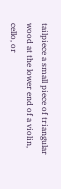tailpiece a small piece of triangular wood at the lower end of a violin, cello, or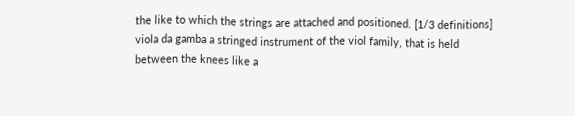the like to which the strings are attached and positioned. [1/3 definitions]
viola da gamba a stringed instrument of the viol family, that is held between the knees like a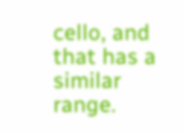cello, and that has a similar range.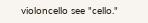violoncello see "cello."